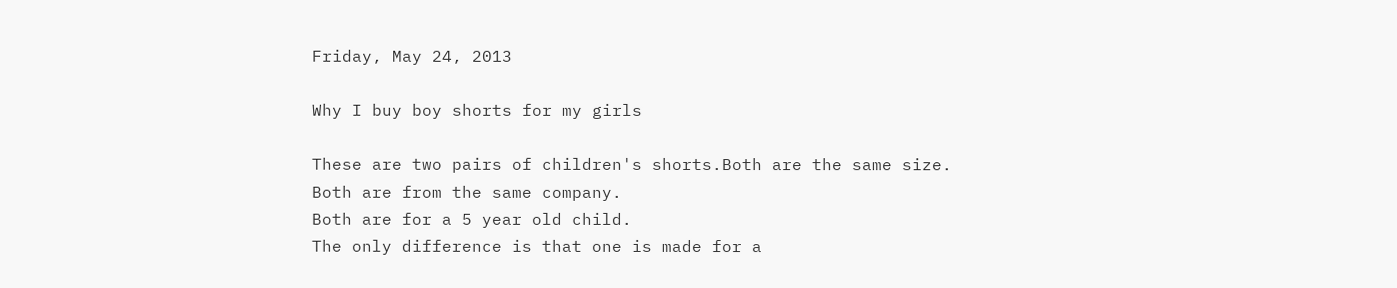Friday, May 24, 2013

Why I buy boy shorts for my girls

These are two pairs of children's shorts.Both are the same size.
Both are from the same company.
Both are for a 5 year old child.
The only difference is that one is made for a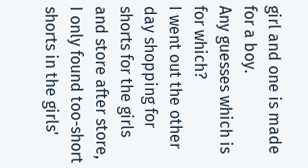girl and one is made for a boy.
Any guesses which is for which?
I went out the other day shopping for shorts for the girls and store after store, I only found too-short shorts in the girls'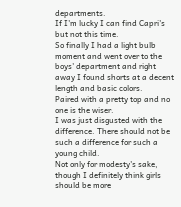departments.
If I'm lucky I can find Capri's but not this time.
So finally I had a light bulb moment and went over to the boys' department and right away I found shorts at a decent length and basic colors.
Paired with a pretty top and no one is the wiser.
I was just disgusted with the difference. There should not be such a difference for such a young child.
Not only for modesty's sake, though I definitely think girls should be more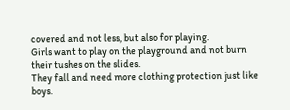covered and not less, but also for playing.
Girls want to play on the playground and not burn their tushes on the slides.
They fall and need more clothing protection just like boys.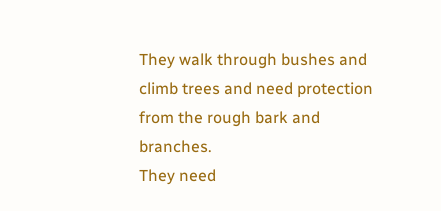They walk through bushes and climb trees and need protection from the rough bark and branches.
They need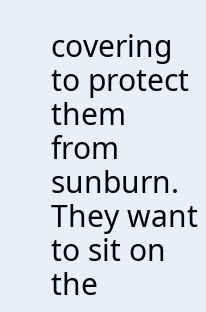covering to protect them from sunburn.
They want to sit on the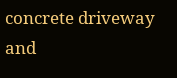concrete driveway and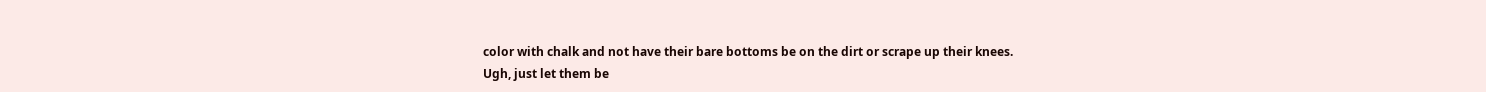color with chalk and not have their bare bottoms be on the dirt or scrape up their knees.
Ugh, just let them be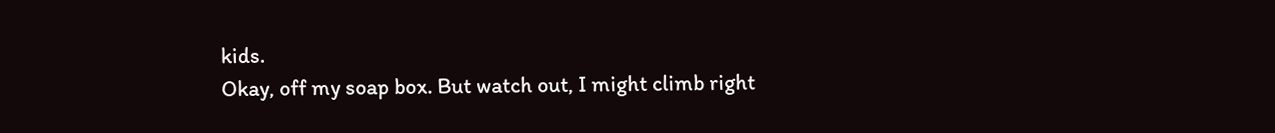kids.
Okay, off my soap box. But watch out, I might climb right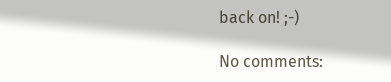back on! ;-)

No comments: